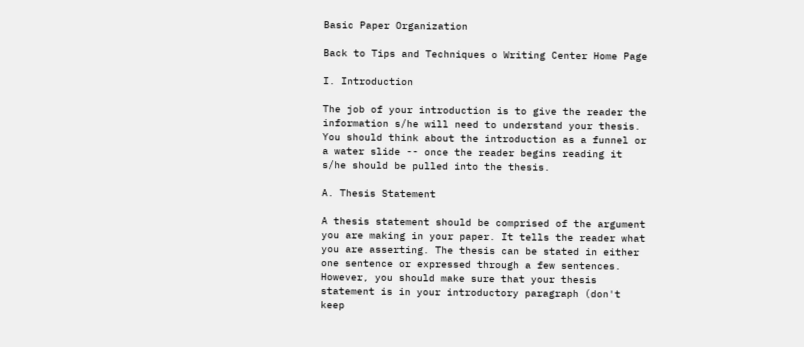Basic Paper Organization

Back to Tips and Techniques o Writing Center Home Page

I. Introduction

The job of your introduction is to give the reader the information s/he will need to understand your thesis. You should think about the introduction as a funnel or a water slide -- once the reader begins reading it s/he should be pulled into the thesis.

A. Thesis Statement

A thesis statement should be comprised of the argument you are making in your paper. It tells the reader what you are asserting. The thesis can be stated in either one sentence or expressed through a few sentences. However, you should make sure that your thesis statement is in your introductory paragraph (don't keep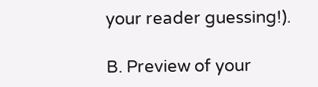your reader guessing!).

B. Preview of your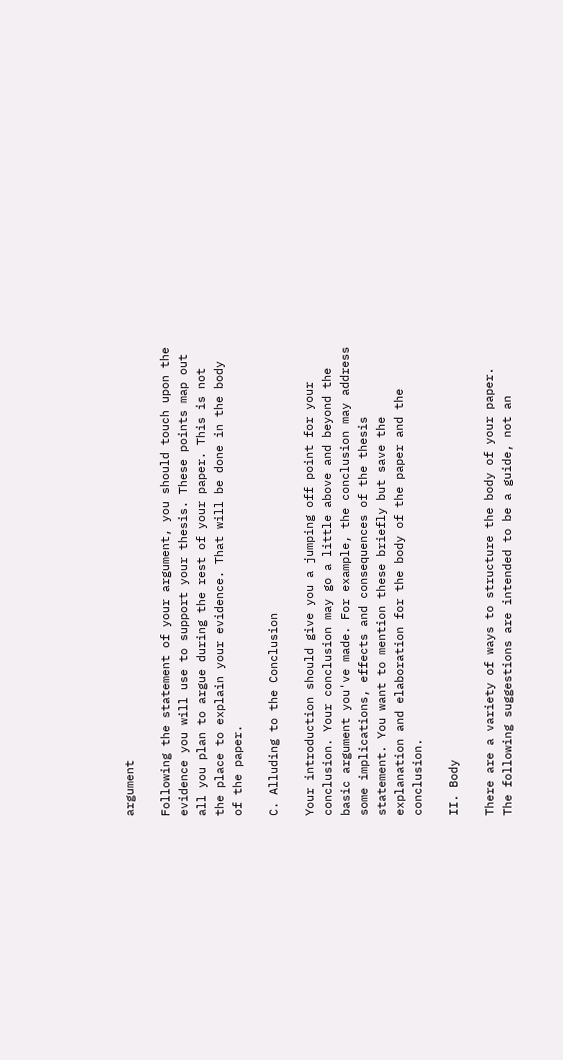argument

Following the statement of your argument, you should touch upon the evidence you will use to support your thesis. These points map out all you plan to argue during the rest of your paper. This is not the place to explain your evidence. That will be done in the body of the paper.

C. Alluding to the Conclusion

Your introduction should give you a jumping off point for your conclusion. Your conclusion may go a little above and beyond the basic argument you've made. For example, the conclusion may address some implications, effects and consequences of the thesis statement. You want to mention these briefly but save the explanation and elaboration for the body of the paper and the conclusion.

II. Body

There are a variety of ways to structure the body of your paper. The following suggestions are intended to be a guide, not an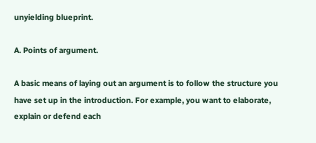unyielding blueprint.

A. Points of argument.

A basic means of laying out an argument is to follow the structure you have set up in the introduction. For example, you want to elaborate, explain or defend each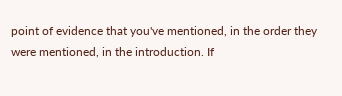point of evidence that you've mentioned, in the order they were mentioned, in the introduction. If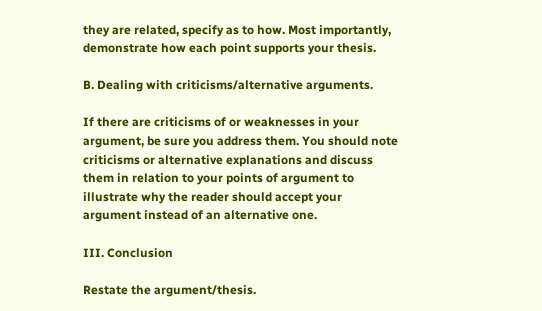they are related, specify as to how. Most importantly, demonstrate how each point supports your thesis.

B. Dealing with criticisms/alternative arguments.

If there are criticisms of or weaknesses in your argument, be sure you address them. You should note criticisms or alternative explanations and discuss them in relation to your points of argument to illustrate why the reader should accept your argument instead of an alternative one.

III. Conclusion

Restate the argument/thesis.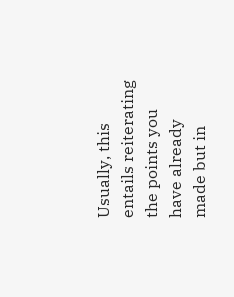Usually, this entails reiterating the points you have already made but in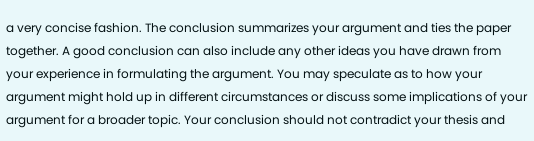a very concise fashion. The conclusion summarizes your argument and ties the paper together. A good conclusion can also include any other ideas you have drawn from your experience in formulating the argument. You may speculate as to how your argument might hold up in different circumstances or discuss some implications of your argument for a broader topic. Your conclusion should not contradict your thesis and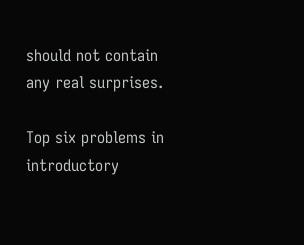should not contain any real surprises.

Top six problems in introductory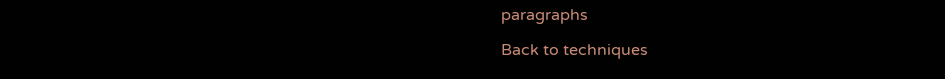paragraphs

Back to techniques